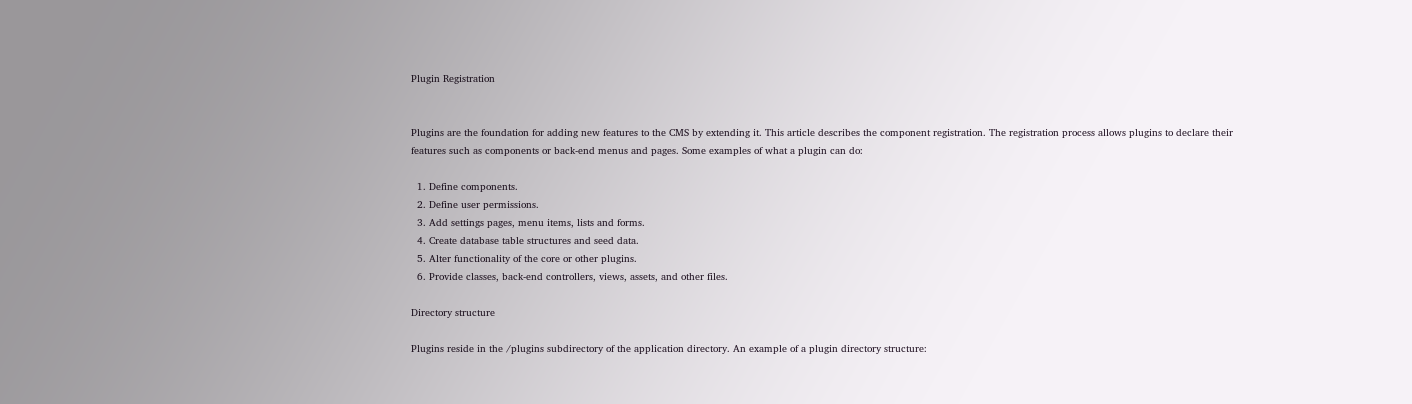Plugin Registration


Plugins are the foundation for adding new features to the CMS by extending it. This article describes the component registration. The registration process allows plugins to declare their features such as components or back-end menus and pages. Some examples of what a plugin can do:

  1. Define components.
  2. Define user permissions.
  3. Add settings pages, menu items, lists and forms.
  4. Create database table structures and seed data.
  5. Alter functionality of the core or other plugins.
  6. Provide classes, back-end controllers, views, assets, and other files.

Directory structure

Plugins reside in the /plugins subdirectory of the application directory. An example of a plugin directory structure: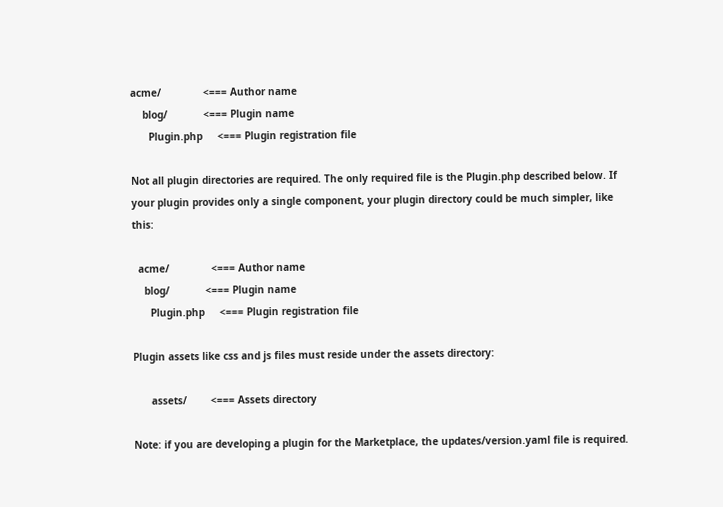acme/              <=== Author name
    blog/            <=== Plugin name
      Plugin.php     <=== Plugin registration file

Not all plugin directories are required. The only required file is the Plugin.php described below. If your plugin provides only a single component, your plugin directory could be much simpler, like this:

  acme/              <=== Author name
    blog/            <=== Plugin name
      Plugin.php     <=== Plugin registration file

Plugin assets like css and js files must reside under the assets directory:

      assets/        <=== Assets directory

Note: if you are developing a plugin for the Marketplace, the updates/version.yaml file is required.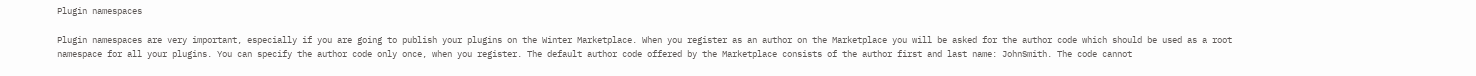Plugin namespaces

Plugin namespaces are very important, especially if you are going to publish your plugins on the Winter Marketplace. When you register as an author on the Marketplace you will be asked for the author code which should be used as a root namespace for all your plugins. You can specify the author code only once, when you register. The default author code offered by the Marketplace consists of the author first and last name: JohnSmith. The code cannot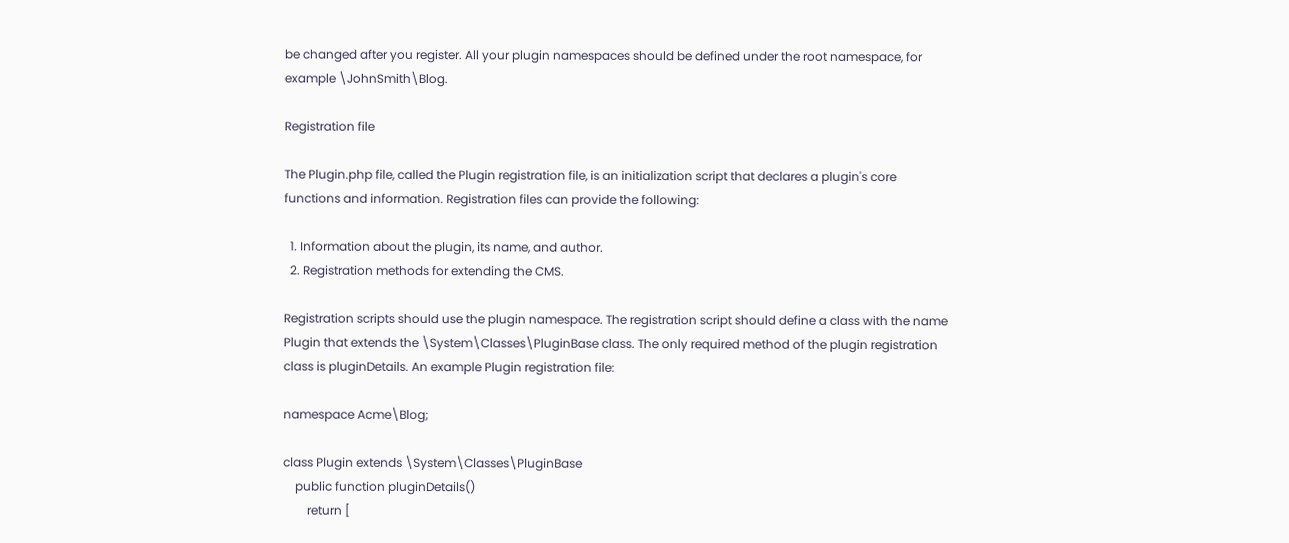be changed after you register. All your plugin namespaces should be defined under the root namespace, for example \JohnSmith\Blog.

Registration file

The Plugin.php file, called the Plugin registration file, is an initialization script that declares a plugin's core functions and information. Registration files can provide the following:

  1. Information about the plugin, its name, and author.
  2. Registration methods for extending the CMS.

Registration scripts should use the plugin namespace. The registration script should define a class with the name Plugin that extends the \System\Classes\PluginBase class. The only required method of the plugin registration class is pluginDetails. An example Plugin registration file:

namespace Acme\Blog;

class Plugin extends \System\Classes\PluginBase
    public function pluginDetails()
        return [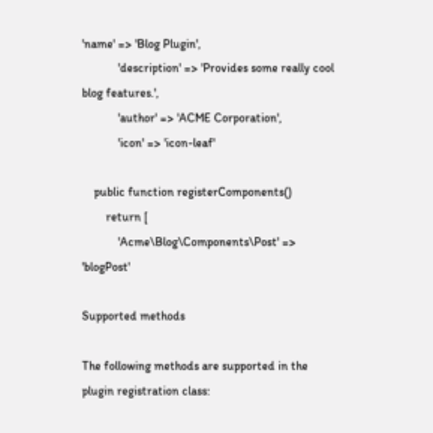'name' => 'Blog Plugin',
            'description' => 'Provides some really cool blog features.',
            'author' => 'ACME Corporation',
            'icon' => 'icon-leaf'

    public function registerComponents()
        return [
            'Acme\Blog\Components\Post' => 'blogPost'

Supported methods

The following methods are supported in the plugin registration class: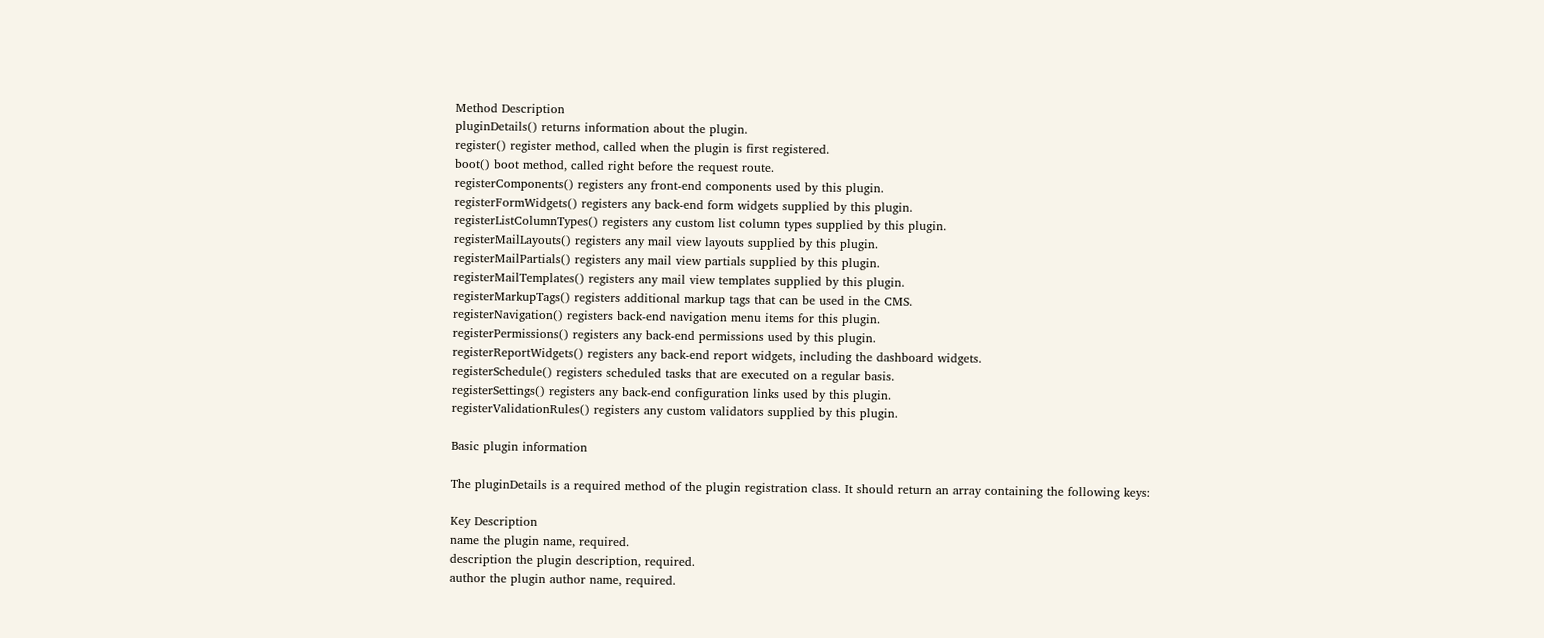Method Description
pluginDetails() returns information about the plugin.
register() register method, called when the plugin is first registered.
boot() boot method, called right before the request route.
registerComponents() registers any front-end components used by this plugin.
registerFormWidgets() registers any back-end form widgets supplied by this plugin.
registerListColumnTypes() registers any custom list column types supplied by this plugin.
registerMailLayouts() registers any mail view layouts supplied by this plugin.
registerMailPartials() registers any mail view partials supplied by this plugin.
registerMailTemplates() registers any mail view templates supplied by this plugin.
registerMarkupTags() registers additional markup tags that can be used in the CMS.
registerNavigation() registers back-end navigation menu items for this plugin.
registerPermissions() registers any back-end permissions used by this plugin.
registerReportWidgets() registers any back-end report widgets, including the dashboard widgets.
registerSchedule() registers scheduled tasks that are executed on a regular basis.
registerSettings() registers any back-end configuration links used by this plugin.
registerValidationRules() registers any custom validators supplied by this plugin.

Basic plugin information

The pluginDetails is a required method of the plugin registration class. It should return an array containing the following keys:

Key Description
name the plugin name, required.
description the plugin description, required.
author the plugin author name, required.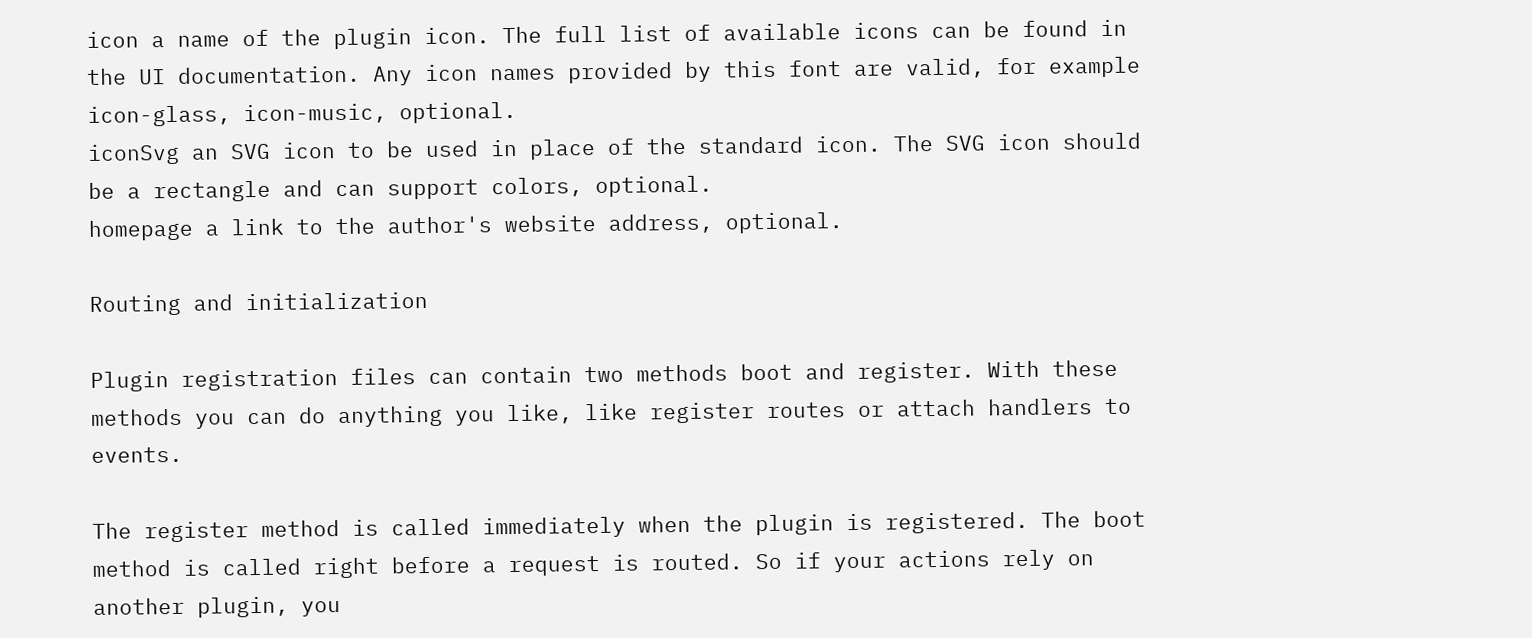icon a name of the plugin icon. The full list of available icons can be found in the UI documentation. Any icon names provided by this font are valid, for example icon-glass, icon-music, optional.
iconSvg an SVG icon to be used in place of the standard icon. The SVG icon should be a rectangle and can support colors, optional.
homepage a link to the author's website address, optional.

Routing and initialization

Plugin registration files can contain two methods boot and register. With these methods you can do anything you like, like register routes or attach handlers to events.

The register method is called immediately when the plugin is registered. The boot method is called right before a request is routed. So if your actions rely on another plugin, you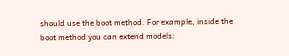should use the boot method. For example, inside the boot method you can extend models: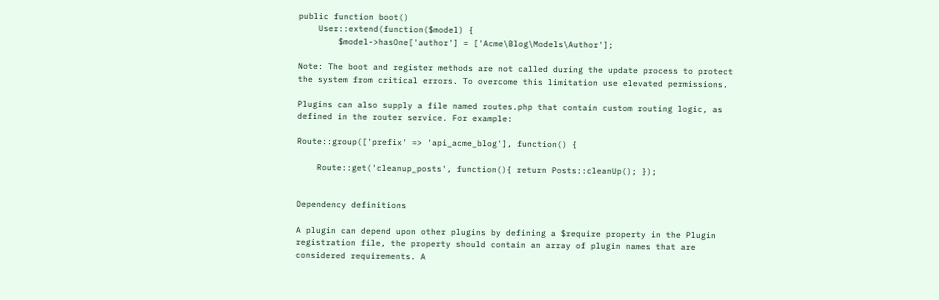public function boot()
    User::extend(function($model) {
        $model->hasOne['author'] = ['Acme\Blog\Models\Author'];

Note: The boot and register methods are not called during the update process to protect the system from critical errors. To overcome this limitation use elevated permissions.

Plugins can also supply a file named routes.php that contain custom routing logic, as defined in the router service. For example:

Route::group(['prefix' => 'api_acme_blog'], function() {

    Route::get('cleanup_posts', function(){ return Posts::cleanUp(); });


Dependency definitions

A plugin can depend upon other plugins by defining a $require property in the Plugin registration file, the property should contain an array of plugin names that are considered requirements. A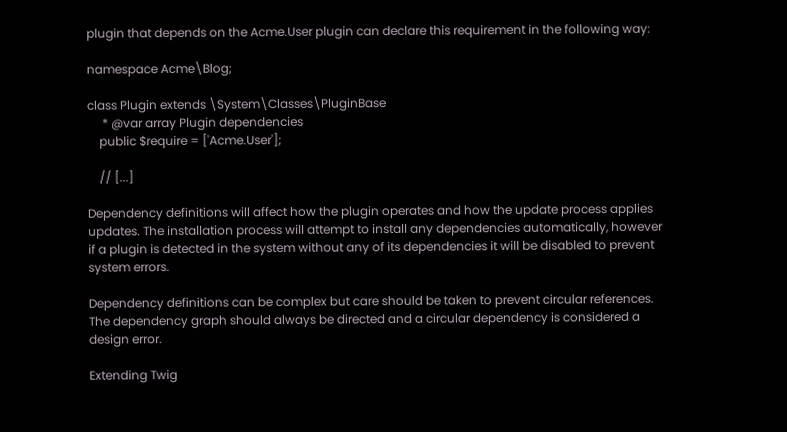plugin that depends on the Acme.User plugin can declare this requirement in the following way:

namespace Acme\Blog;

class Plugin extends \System\Classes\PluginBase
     * @var array Plugin dependencies
    public $require = ['Acme.User'];

    // [...]

Dependency definitions will affect how the plugin operates and how the update process applies updates. The installation process will attempt to install any dependencies automatically, however if a plugin is detected in the system without any of its dependencies it will be disabled to prevent system errors.

Dependency definitions can be complex but care should be taken to prevent circular references. The dependency graph should always be directed and a circular dependency is considered a design error.

Extending Twig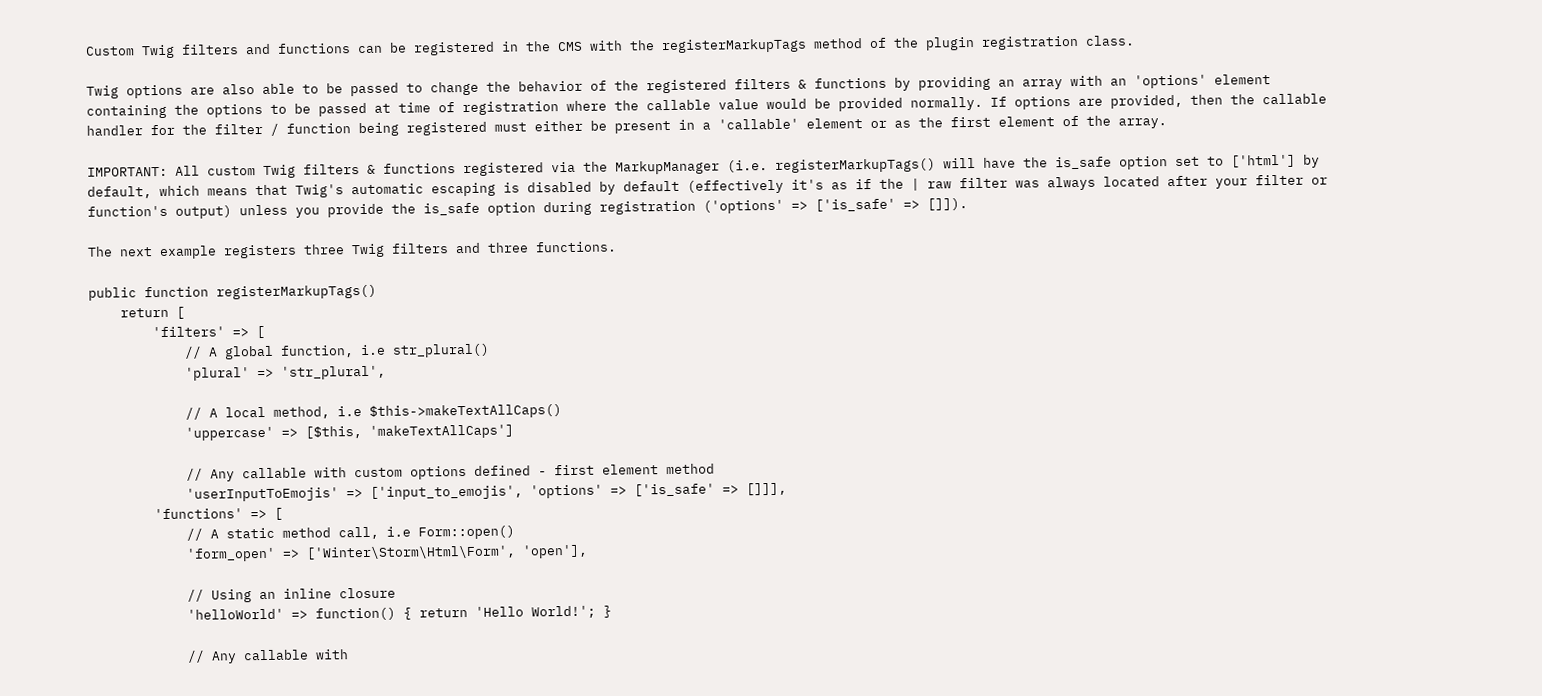Custom Twig filters and functions can be registered in the CMS with the registerMarkupTags method of the plugin registration class.

Twig options are also able to be passed to change the behavior of the registered filters & functions by providing an array with an 'options' element containing the options to be passed at time of registration where the callable value would be provided normally. If options are provided, then the callable handler for the filter / function being registered must either be present in a 'callable' element or as the first element of the array.

IMPORTANT: All custom Twig filters & functions registered via the MarkupManager (i.e. registerMarkupTags() will have the is_safe option set to ['html'] by default, which means that Twig's automatic escaping is disabled by default (effectively it's as if the | raw filter was always located after your filter or function's output) unless you provide the is_safe option during registration ('options' => ['is_safe' => []]).

The next example registers three Twig filters and three functions.

public function registerMarkupTags()
    return [
        'filters' => [
            // A global function, i.e str_plural()
            'plural' => 'str_plural',

            // A local method, i.e $this->makeTextAllCaps()
            'uppercase' => [$this, 'makeTextAllCaps']

            // Any callable with custom options defined - first element method
            'userInputToEmojis' => ['input_to_emojis', 'options' => ['is_safe' => []]],
        'functions' => [
            // A static method call, i.e Form::open()
            'form_open' => ['Winter\Storm\Html\Form', 'open'],

            // Using an inline closure
            'helloWorld' => function() { return 'Hello World!'; }

            // Any callable with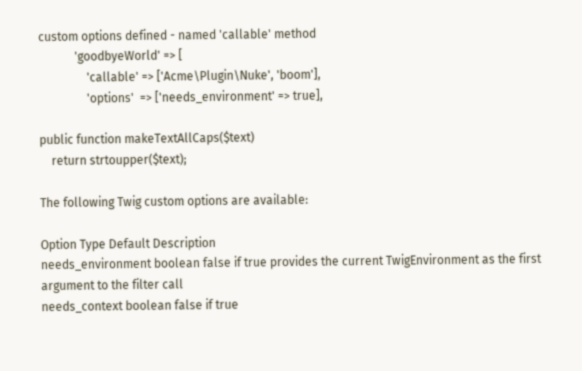custom options defined - named 'callable' method
            'goodbyeWorld' => [
                'callable' => ['Acme\Plugin\Nuke', 'boom'],
                'options'  => ['needs_environment' => true],

public function makeTextAllCaps($text)
    return strtoupper($text);

The following Twig custom options are available:

Option Type Default Description
needs_environment boolean false if true provides the current TwigEnvironment as the first argument to the filter call
needs_context boolean false if true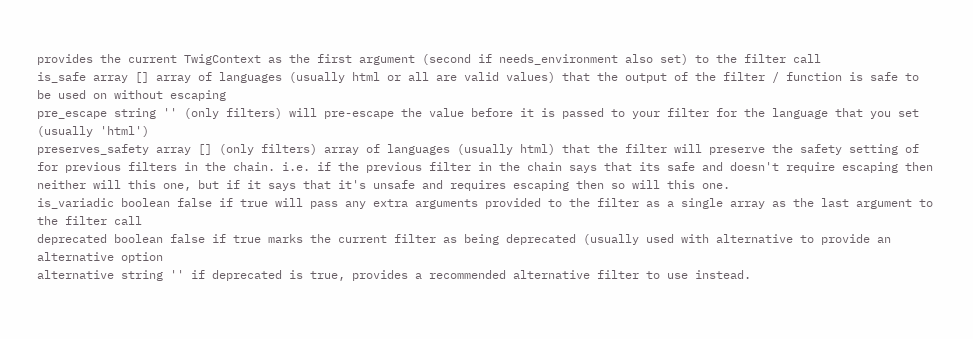provides the current TwigContext as the first argument (second if needs_environment also set) to the filter call
is_safe array [] array of languages (usually html or all are valid values) that the output of the filter / function is safe to be used on without escaping
pre_escape string '' (only filters) will pre-escape the value before it is passed to your filter for the language that you set (usually 'html')
preserves_safety array [] (only filters) array of languages (usually html) that the filter will preserve the safety setting of for previous filters in the chain. i.e. if the previous filter in the chain says that its safe and doesn't require escaping then neither will this one, but if it says that it's unsafe and requires escaping then so will this one.
is_variadic boolean false if true will pass any extra arguments provided to the filter as a single array as the last argument to the filter call
deprecated boolean false if true marks the current filter as being deprecated (usually used with alternative to provide an alternative option
alternative string '' if deprecated is true, provides a recommended alternative filter to use instead.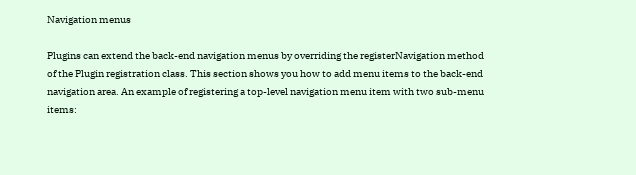Navigation menus

Plugins can extend the back-end navigation menus by overriding the registerNavigation method of the Plugin registration class. This section shows you how to add menu items to the back-end navigation area. An example of registering a top-level navigation menu item with two sub-menu items: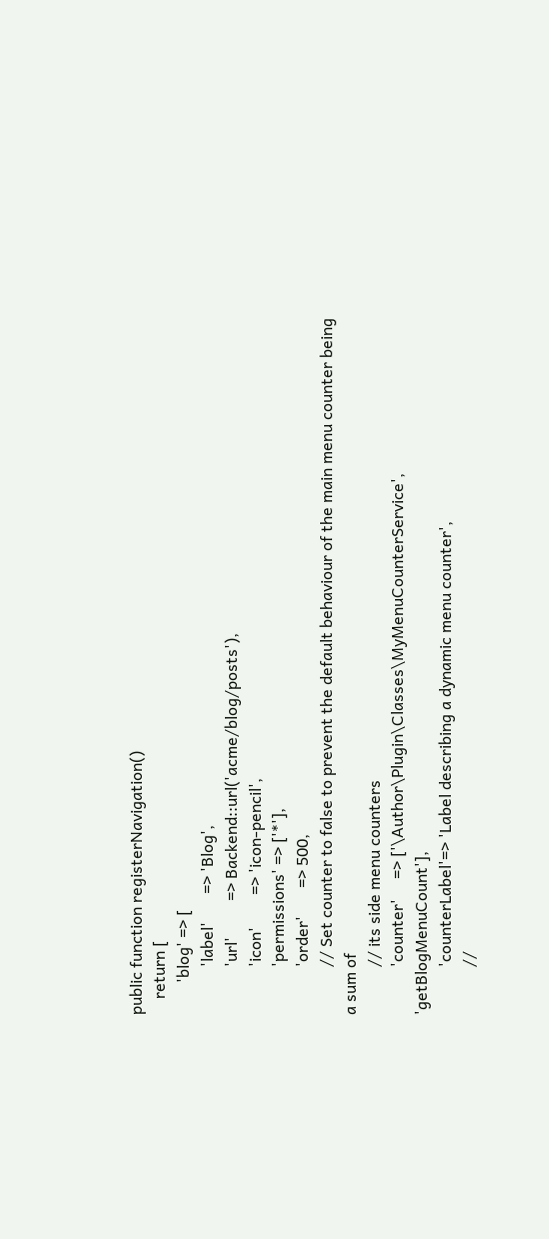public function registerNavigation()
    return [
        'blog' => [
            'label'       => 'Blog',
            'url'         => Backend::url('acme/blog/posts'),
            'icon'        => 'icon-pencil',
            'permissions' => ['*'],
            'order'       => 500,
            // Set counter to false to prevent the default behaviour of the main menu counter being a sum of
            // its side menu counters
            'counter'     => ['\Author\Plugin\Classes\MyMenuCounterService', 'getBlogMenuCount'],
            'counterLabel'=> 'Label describing a dynamic menu counter',
            //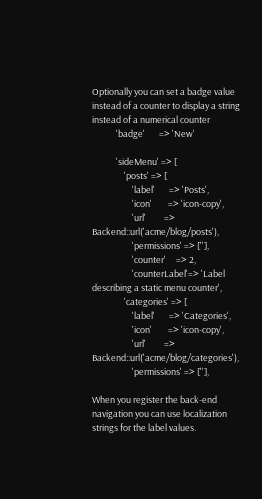Optionally you can set a badge value instead of a counter to display a string instead of a numerical counter
            'badge'       => 'New'

            'sideMenu' => [
                'posts' => [
                    'label'       => 'Posts',
                    'icon'        => 'icon-copy',
                    'url'         => Backend::url('acme/blog/posts'),
                    'permissions' => [''],
                    'counter'     => 2,
                    'counterLabel'=> 'Label describing a static menu counter',
                'categories' => [
                    'label'       => 'Categories',
                    'icon'        => 'icon-copy',
                    'url'         => Backend::url('acme/blog/categories'),
                    'permissions' => [''],

When you register the back-end navigation you can use localization strings for the label values.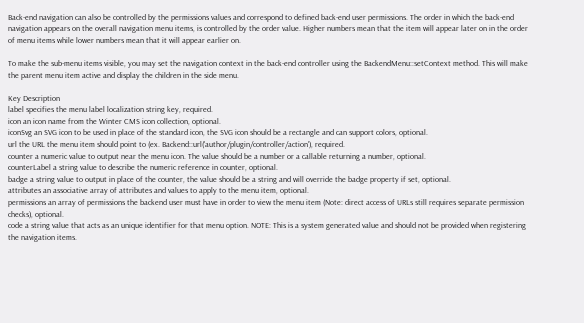Back-end navigation can also be controlled by the permissions values and correspond to defined back-end user permissions. The order in which the back-end navigation appears on the overall navigation menu items, is controlled by the order value. Higher numbers mean that the item will appear later on in the order of menu items while lower numbers mean that it will appear earlier on.

To make the sub-menu items visible, you may set the navigation context in the back-end controller using the BackendMenu::setContext method. This will make the parent menu item active and display the children in the side menu.

Key Description
label specifies the menu label localization string key, required.
icon an icon name from the Winter CMS icon collection, optional.
iconSvg an SVG icon to be used in place of the standard icon, the SVG icon should be a rectangle and can support colors, optional.
url the URL the menu item should point to (ex. Backend::url('author/plugin/controller/action'), required.
counter a numeric value to output near the menu icon. The value should be a number or a callable returning a number, optional.
counterLabel a string value to describe the numeric reference in counter, optional.
badge a string value to output in place of the counter, the value should be a string and will override the badge property if set, optional.
attributes an associative array of attributes and values to apply to the menu item, optional.
permissions an array of permissions the backend user must have in order to view the menu item (Note: direct access of URLs still requires separate permission checks), optional.
code a string value that acts as an unique identifier for that menu option. NOTE: This is a system generated value and should not be provided when registering the navigation items.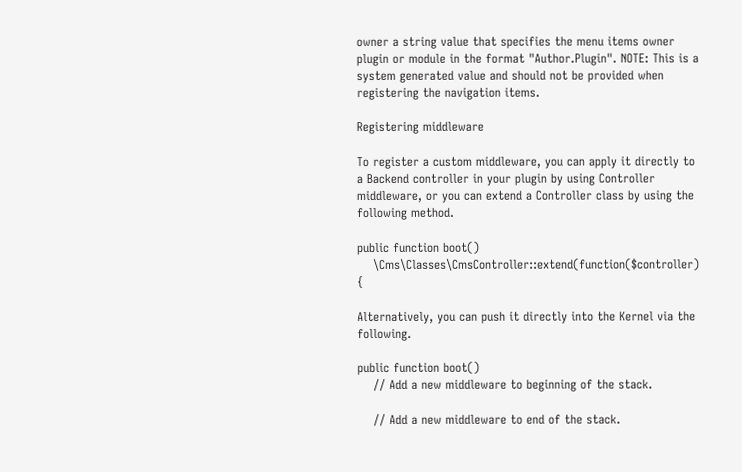owner a string value that specifies the menu items owner plugin or module in the format "Author.Plugin". NOTE: This is a system generated value and should not be provided when registering the navigation items.

Registering middleware

To register a custom middleware, you can apply it directly to a Backend controller in your plugin by using Controller middleware, or you can extend a Controller class by using the following method.

public function boot()
    \Cms\Classes\CmsController::extend(function($controller) {

Alternatively, you can push it directly into the Kernel via the following.

public function boot()
    // Add a new middleware to beginning of the stack.

    // Add a new middleware to end of the stack.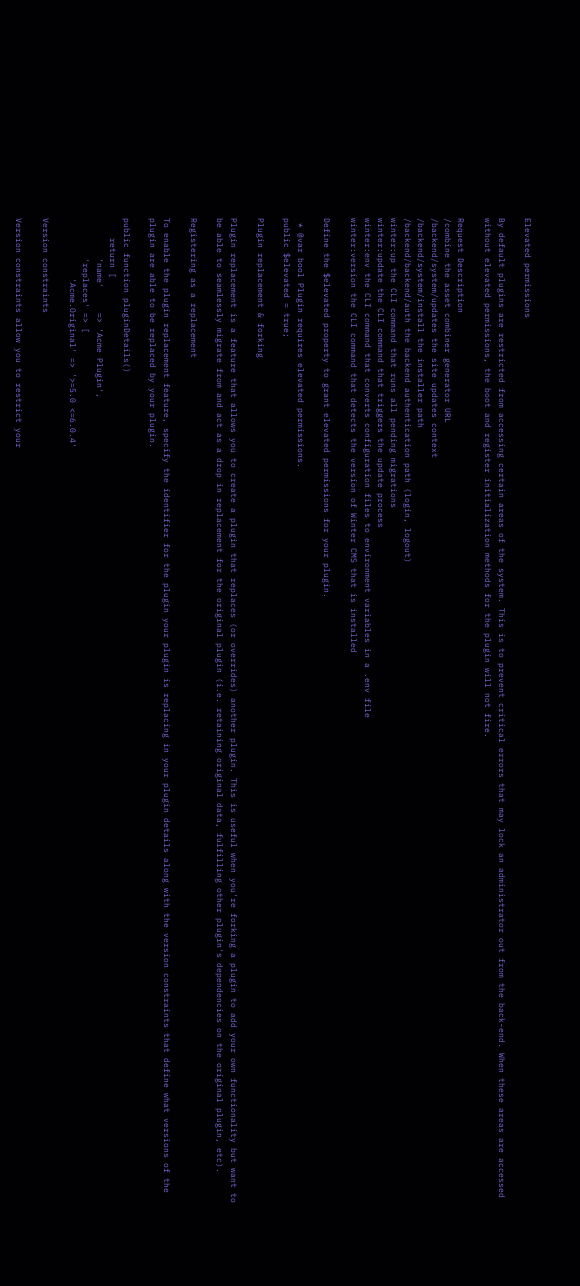Elevated permissions

By default plugins are restricted from accessing certain areas of the system. This is to prevent critical errors that may lock an administrator out from the back-end. When these areas are accessed without elevated permissions, the boot and register initialization methods for the plugin will not fire.

Request Description
/combine the asset combiner generator URL
/backend/system/updates the site updates context
/backend/system/install the installer path
/backend/backend/auth the backend authentication path (login, logout)
winter:up the CLI command that runs all pending migrations
winter:update the CLI command that triggers the update process
winter:env the CLI command that converts configuration files to environment variables in a .env file
winter:version the CLI command that detects the version of Winter CMS that is installed

Define the $elevated property to grant elevated permissions for your plugin.

 * @var bool Plugin requires elevated permissions.
public $elevated = true;

Plugin replacement & forking

Plugin replacement is a feature that allows you to create a plugin that replaces (or overrides) another plugin. This is useful when you're forking a plugin to add your own functionality but want to be able to seamlessly migrate from and act as a drop in replacement for the original plugin (i.e. retaining original data, fulfilling other plugin's dependencies on the original plugin, etc).

Registering as a replacement

To enable the plugin replacement feature, specify the identifier for the plugin your plugin is replacing in your plugin details along with the version constraints that define what versions of the plugin are able to be replaced by your plugin.

public function pluginDetails()
    return [
        'name'     => 'Acme Plugin',
        'replaces' => [
            'Acme.Original' => '>=5.0 <=6.0.4'

Version constraints

Version constraints allow you to restrict your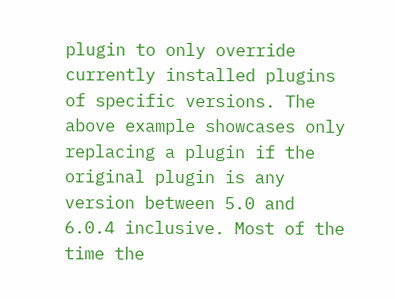plugin to only override currently installed plugins of specific versions. The above example showcases only replacing a plugin if the original plugin is any version between 5.0 and 6.0.4 inclusive. Most of the time the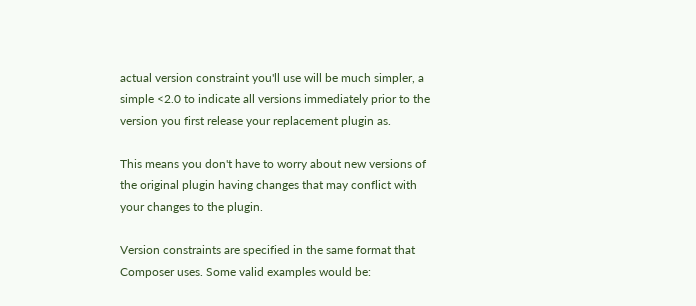actual version constraint you'll use will be much simpler, a simple <2.0 to indicate all versions immediately prior to the version you first release your replacement plugin as.

This means you don't have to worry about new versions of the original plugin having changes that may conflict with your changes to the plugin.

Version constraints are specified in the same format that Composer uses. Some valid examples would be: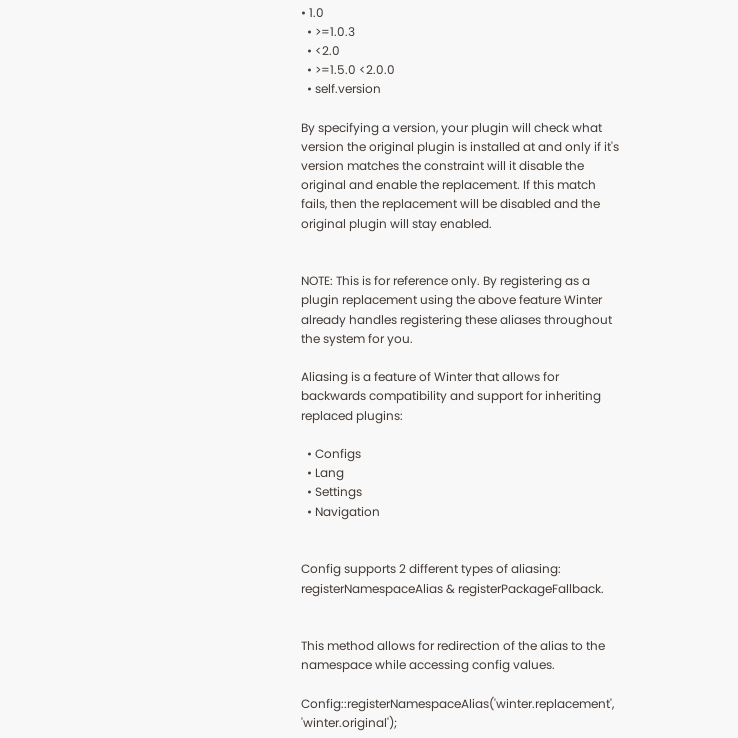• 1.0
  • >=1.0.3
  • <2.0
  • >=1.5.0 <2.0.0
  • self.version

By specifying a version, your plugin will check what version the original plugin is installed at and only if it's version matches the constraint will it disable the original and enable the replacement. If this match fails, then the replacement will be disabled and the original plugin will stay enabled.


NOTE: This is for reference only. By registering as a plugin replacement using the above feature Winter already handles registering these aliases throughout the system for you.

Aliasing is a feature of Winter that allows for backwards compatibility and support for inheriting replaced plugins:

  • Configs
  • Lang
  • Settings
  • Navigation


Config supports 2 different types of aliasing: registerNamespaceAlias & registerPackageFallback.


This method allows for redirection of the alias to the namespace while accessing config values.

Config::registerNamespaceAlias('winter.replacement', 'winter.original');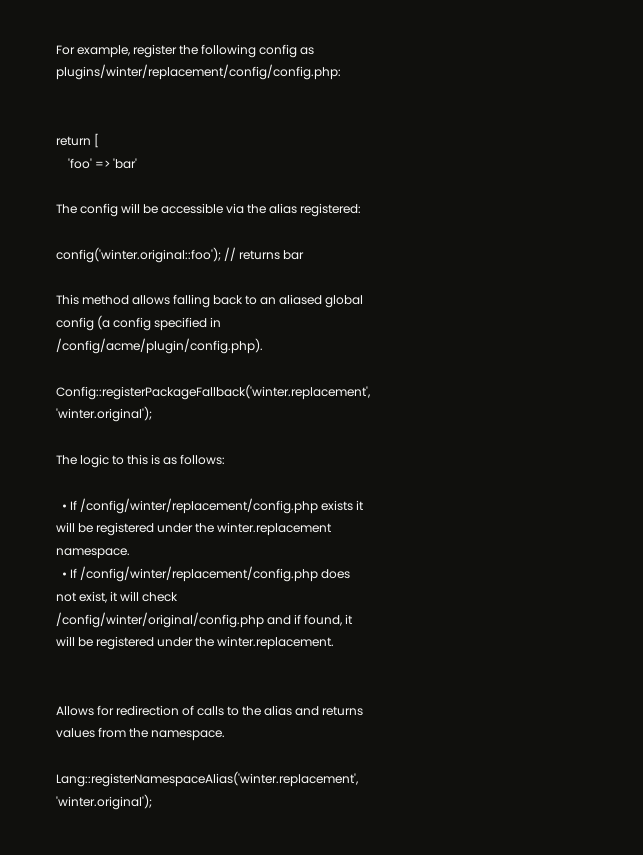For example, register the following config as plugins/winter/replacement/config/config.php:


return [
    'foo' => 'bar'

The config will be accessible via the alias registered:

config('winter.original::foo'); // returns bar

This method allows falling back to an aliased global config (a config specified in /config/acme/plugin/config.php).

Config::registerPackageFallback('winter.replacement', 'winter.original');

The logic to this is as follows:

  • If /config/winter/replacement/config.php exists it will be registered under the winter.replacement namespace.
  • If /config/winter/replacement/config.php does not exist, it will check /config/winter/original/config.php and if found, it will be registered under the winter.replacement.


Allows for redirection of calls to the alias and returns values from the namespace.

Lang::registerNamespaceAlias('winter.replacement', 'winter.original');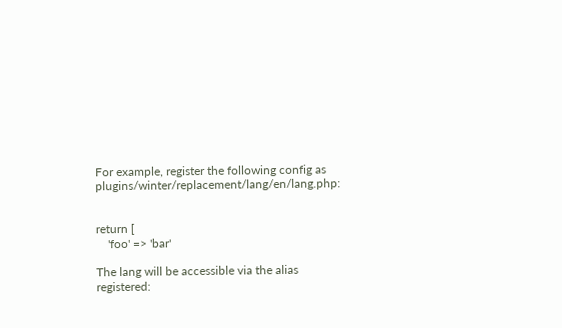For example, register the following config as plugins/winter/replacement/lang/en/lang.php:


return [
    'foo' => 'bar'

The lang will be accessible via the alias registered: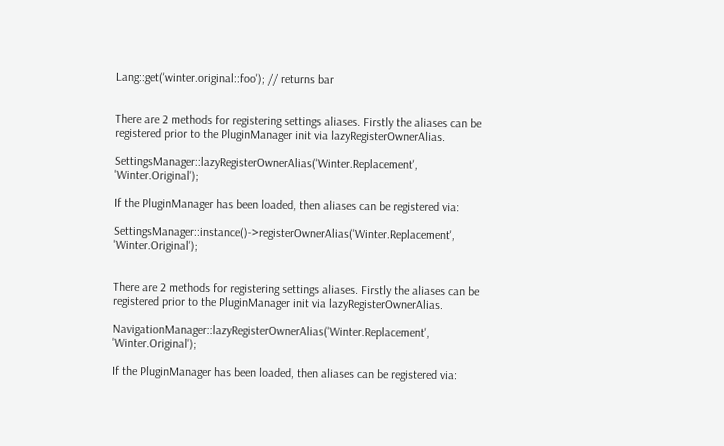Lang::get('winter.original::foo'); // returns bar


There are 2 methods for registering settings aliases. Firstly the aliases can be registered prior to the PluginManager init via lazyRegisterOwnerAlias.

SettingsManager::lazyRegisterOwnerAlias('Winter.Replacement', 'Winter.Original');

If the PluginManager has been loaded, then aliases can be registered via:

SettingsManager::instance()->registerOwnerAlias('Winter.Replacement', 'Winter.Original');


There are 2 methods for registering settings aliases. Firstly the aliases can be registered prior to the PluginManager init via lazyRegisterOwnerAlias.

NavigationManager::lazyRegisterOwnerAlias('Winter.Replacement', 'Winter.Original');

If the PluginManager has been loaded, then aliases can be registered via: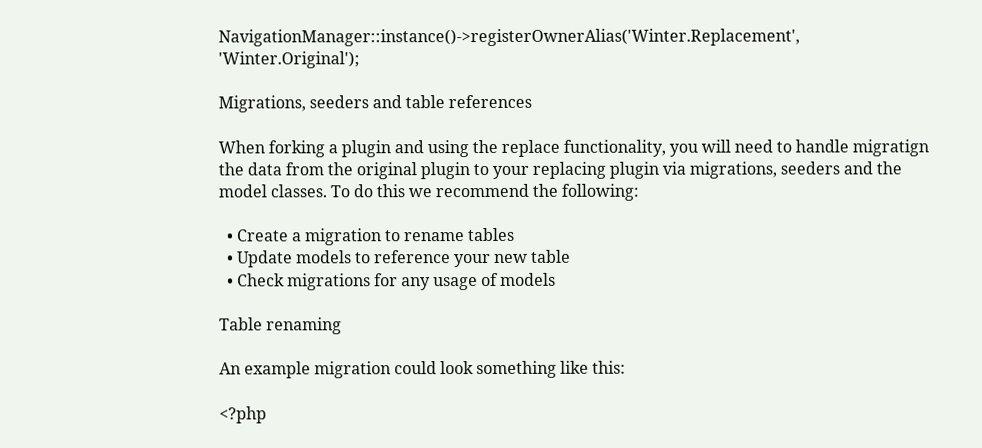NavigationManager::instance()->registerOwnerAlias('Winter.Replacement', 'Winter.Original');

Migrations, seeders and table references

When forking a plugin and using the replace functionality, you will need to handle migratign the data from the original plugin to your replacing plugin via migrations, seeders and the model classes. To do this we recommend the following:

  • Create a migration to rename tables
  • Update models to reference your new table
  • Check migrations for any usage of models

Table renaming

An example migration could look something like this:

<?php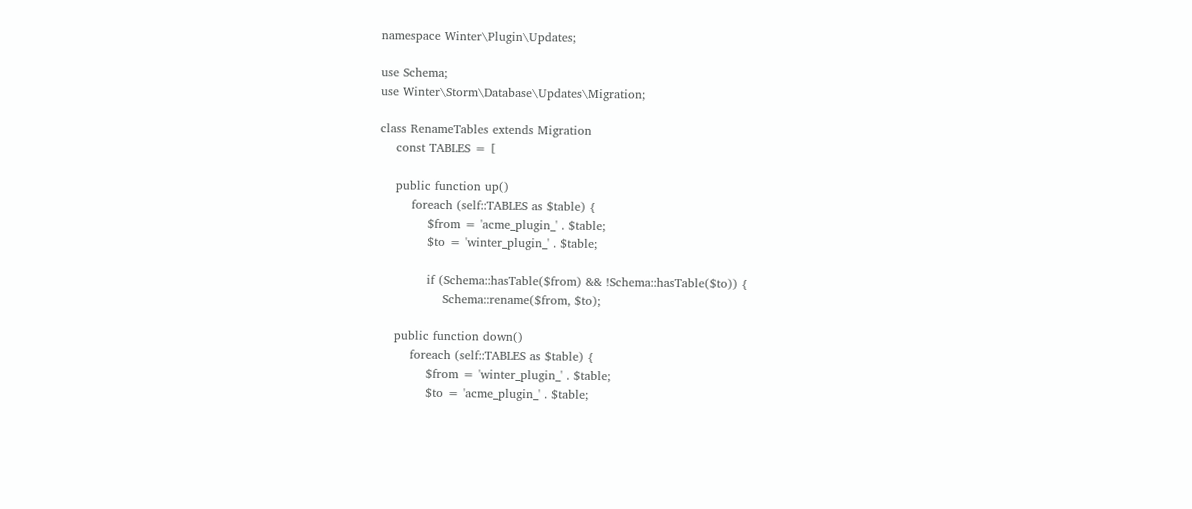namespace Winter\Plugin\Updates;

use Schema;
use Winter\Storm\Database\Updates\Migration;

class RenameTables extends Migration
    const TABLES = [

    public function up()
        foreach (self::TABLES as $table) {
            $from = 'acme_plugin_' . $table;
            $to = 'winter_plugin_' . $table;

            if (Schema::hasTable($from) && !Schema::hasTable($to)) {
                Schema::rename($from, $to);

    public function down()
        foreach (self::TABLES as $table) {
            $from = 'winter_plugin_' . $table;
            $to = 'acme_plugin_' . $table;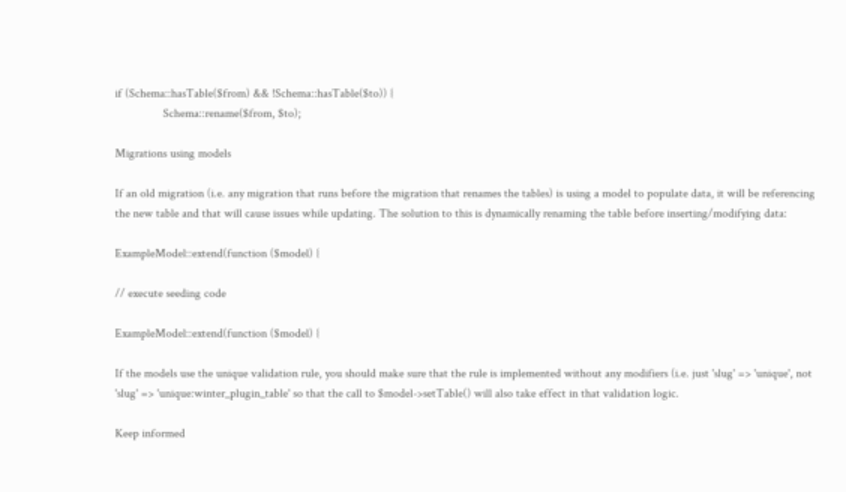if (Schema::hasTable($from) && !Schema::hasTable($to)) {
                Schema::rename($from, $to);

Migrations using models

If an old migration (i.e. any migration that runs before the migration that renames the tables) is using a model to populate data, it will be referencing the new table and that will cause issues while updating. The solution to this is dynamically renaming the table before inserting/modifying data:

ExampleModel::extend(function ($model) {

// execute seeding code

ExampleModel::extend(function ($model) {

If the models use the unique validation rule, you should make sure that the rule is implemented without any modifiers (i.e. just 'slug' => 'unique', not 'slug' => 'unique:winter_plugin_table' so that the call to $model->setTable() will also take effect in that validation logic.

Keep informed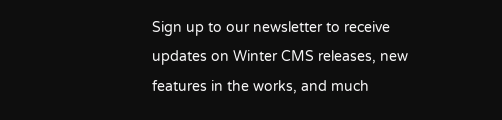Sign up to our newsletter to receive updates on Winter CMS releases, new features in the works, and much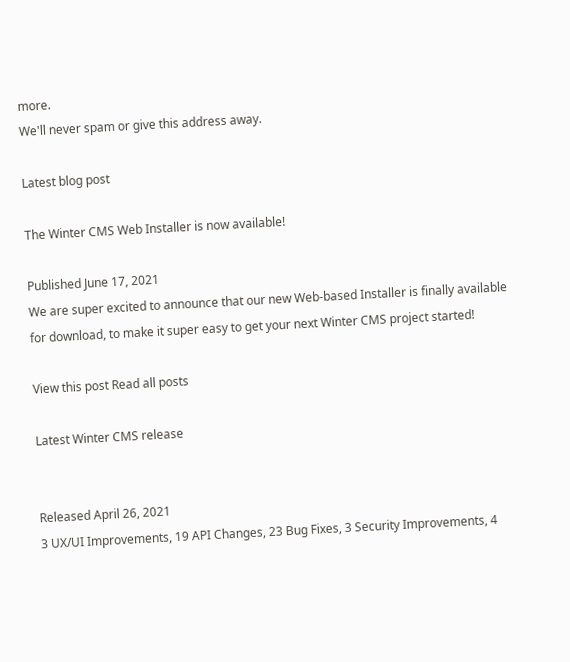more.
We'll never spam or give this address away.

Latest blog post

The Winter CMS Web Installer is now available!

Published June 17, 2021
We are super excited to announce that our new Web-based Installer is finally available for download, to make it super easy to get your next Winter CMS project started!

View this post Read all posts

Latest Winter CMS release


Released April 26, 2021
3 UX/UI Improvements, 19 API Changes, 23 Bug Fixes, 3 Security Improvements, 4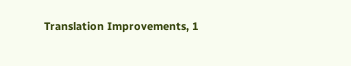Translation Improvements, 1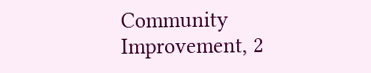Community Improvement, 2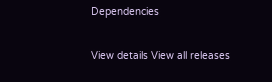Dependencies

View details View all releases